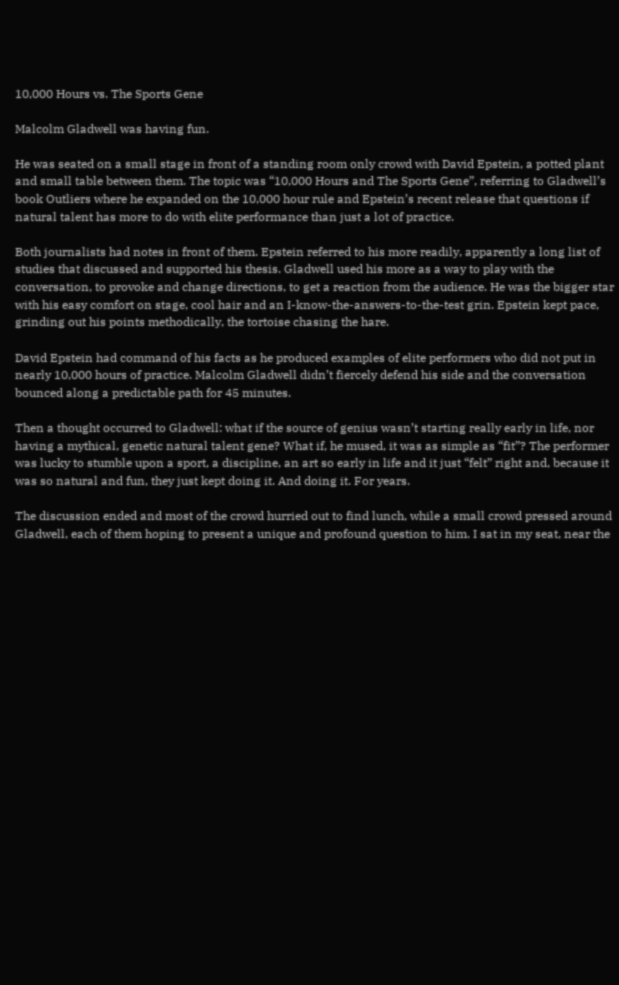10,000 Hours vs. The Sports Gene

Malcolm Gladwell was having fun.

He was seated on a small stage in front of a standing room only crowd with David Epstein, a potted plant and small table between them. The topic was “10,000 Hours and The Sports Gene”, referring to Gladwell’s book Outliers where he expanded on the 10,000 hour rule and Epstein’s recent release that questions if natural talent has more to do with elite performance than just a lot of practice.

Both journalists had notes in front of them. Epstein referred to his more readily, apparently a long list of studies that discussed and supported his thesis. Gladwell used his more as a way to play with the conversation, to provoke and change directions, to get a reaction from the audience. He was the bigger star with his easy comfort on stage, cool hair and an I-know-the-answers-to-the-test grin. Epstein kept pace, grinding out his points methodically, the tortoise chasing the hare.

David Epstein had command of his facts as he produced examples of elite performers who did not put in nearly 10,000 hours of practice. Malcolm Gladwell didn’t fiercely defend his side and the conversation bounced along a predictable path for 45 minutes.

Then a thought occurred to Gladwell: what if the source of genius wasn’t starting really early in life, nor having a mythical, genetic natural talent gene? What if, he mused, it was as simple as “fit”? The performer was lucky to stumble upon a sport, a discipline, an art so early in life and it just “felt” right and, because it was so natural and fun, they just kept doing it. And doing it. For years.

The discussion ended and most of the crowd hurried out to find lunch, while a small crowd pressed around Gladwell, each of them hoping to present a unique and profound question to him. I sat in my seat, near the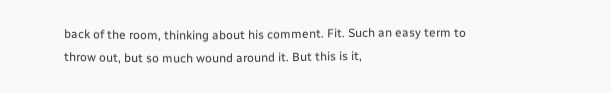back of the room, thinking about his comment. Fit. Such an easy term to throw out, but so much wound around it. But this is it,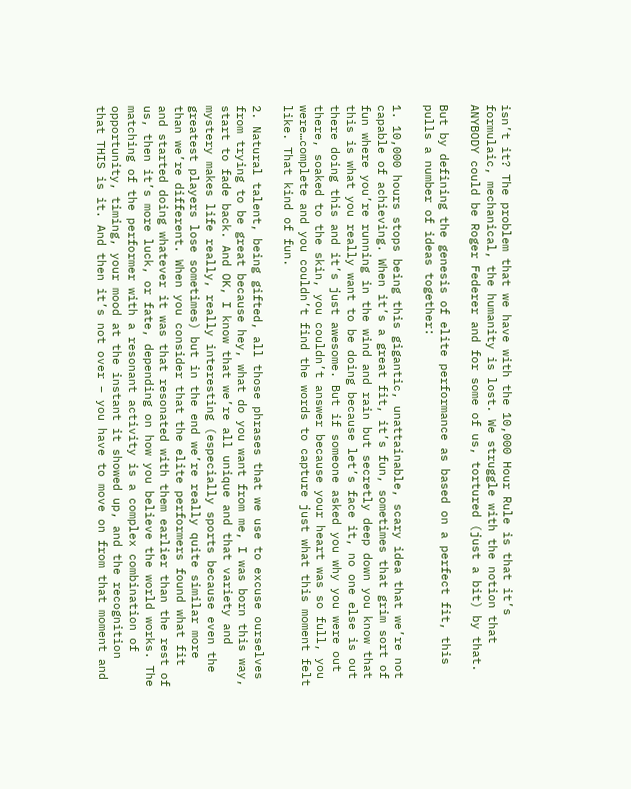isn’t it? The problem that we have with the 10,000 Hour Rule is that it’s formulaic, mechanical, the humanity is lost. We struggle with the notion that ANYBODY could be Roger Federer and for some of us, tortured (just a bit) by that.

But by defining the genesis of elite performance as based on a perfect fit, this pulls a number of ideas together:

1. 10,000 hours stops being this gigantic, unattainable, scary idea that we’re not capable of achieving. When it’s a great fit, it’s fun, sometimes that grim sort of fun where you’re running in the wind and rain but secretly deep down you know that this is what you really want to be doing because let’s face it, no one else is out there doing this and it’s just awesome. But if someone asked you why you were out there, soaked to the skin, you couldn’t answer because your heart was so full, you were…complete and you couldn’t find the words to capture just what this moment felt like. That kind of fun.

2. Natural talent, being gifted, all those phrases that we use to excuse ourselves from trying to be great because hey, what do you want from me, I was born this way, start to fade back. And OK, I know that we’re all unique and that variety and mystery makes life really, really interesting (especially sports because even the greatest players lose sometimes) but in the end we’re really quite similar more than we’re different. When you consider that the elite performers found what fit and started doing whatever it was that resonated with them earlier than the rest of us, then it’s more luck, or fate, depending on how you believe the world works. The matching of the performer with a resonant activity is a complex combination of opportunity, timing, your mood at the instant it showed up, and the recognition that THIS is it. And then it’s not over – you have to move on from that moment and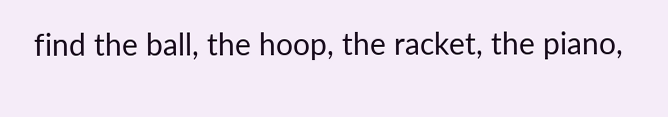find the ball, the hoop, the racket, the piano,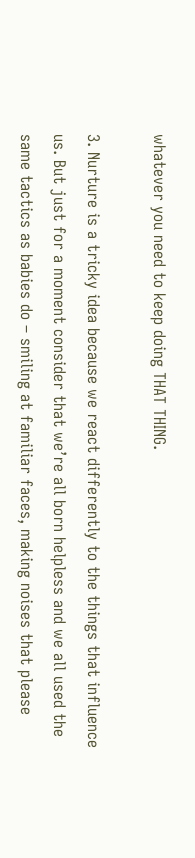whatever you need to keep doing THAT THING.

3. Nurture is a tricky idea because we react differently to the things that influence us. But just for a moment consider that we’re all born helpless and we all used the same tactics as babies do – smiling at familiar faces, making noises that please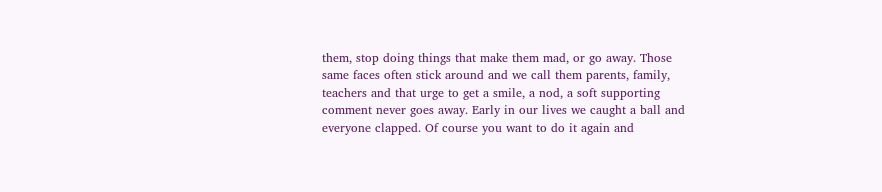them, stop doing things that make them mad, or go away. Those same faces often stick around and we call them parents, family, teachers and that urge to get a smile, a nod, a soft supporting comment never goes away. Early in our lives we caught a ball and everyone clapped. Of course you want to do it again and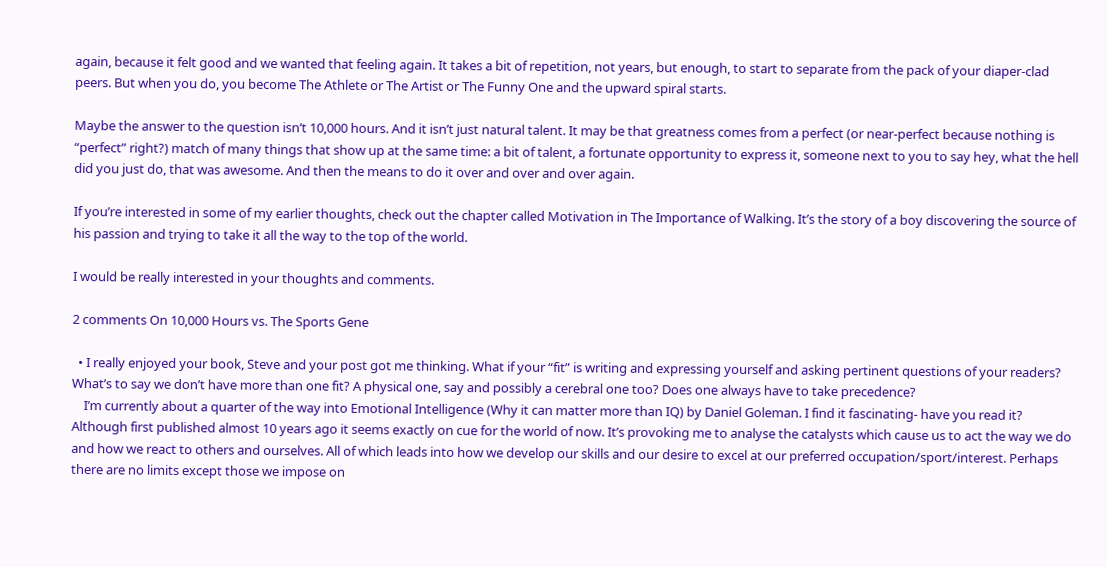again, because it felt good and we wanted that feeling again. It takes a bit of repetition, not years, but enough, to start to separate from the pack of your diaper-clad peers. But when you do, you become The Athlete or The Artist or The Funny One and the upward spiral starts.

Maybe the answer to the question isn’t 10,000 hours. And it isn’t just natural talent. It may be that greatness comes from a perfect (or near-perfect because nothing is “perfect” right?) match of many things that show up at the same time: a bit of talent, a fortunate opportunity to express it, someone next to you to say hey, what the hell did you just do, that was awesome. And then the means to do it over and over and over again.

If you’re interested in some of my earlier thoughts, check out the chapter called Motivation in The Importance of Walking. It’s the story of a boy discovering the source of his passion and trying to take it all the way to the top of the world.

I would be really interested in your thoughts and comments.

2 comments On 10,000 Hours vs. The Sports Gene

  • I really enjoyed your book, Steve and your post got me thinking. What if your “fit” is writing and expressing yourself and asking pertinent questions of your readers? What’s to say we don’t have more than one fit? A physical one, say and possibly a cerebral one too? Does one always have to take precedence?
    I’m currently about a quarter of the way into Emotional Intelligence (Why it can matter more than IQ) by Daniel Goleman. I find it fascinating- have you read it? Although first published almost 10 years ago it seems exactly on cue for the world of now. It’s provoking me to analyse the catalysts which cause us to act the way we do and how we react to others and ourselves. All of which leads into how we develop our skills and our desire to excel at our preferred occupation/sport/interest. Perhaps there are no limits except those we impose on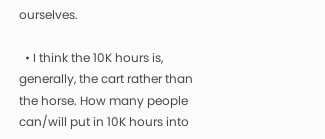ourselves.

  • I think the 10K hours is, generally, the cart rather than the horse. How many people can/will put in 10K hours into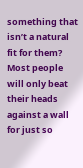something that isn’t a natural fit for them? Most people will only beat their heads against a wall for just so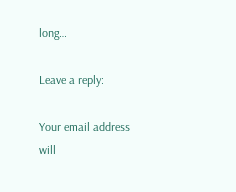long…

Leave a reply:

Your email address will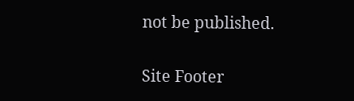not be published.

Site Footer